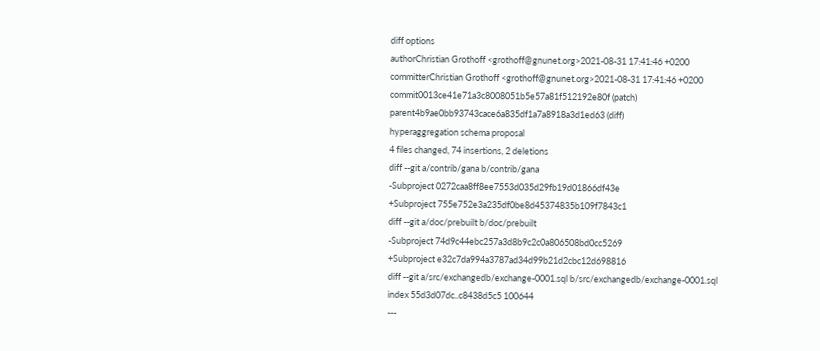diff options
authorChristian Grothoff <grothoff@gnunet.org>2021-08-31 17:41:46 +0200
committerChristian Grothoff <grothoff@gnunet.org>2021-08-31 17:41:46 +0200
commit0013ce41e71a3c8008051b5e57a81f512192e80f (patch)
parent4b9ae0bb93743cace6a835df1a7a8918a3d1ed63 (diff)
hyperaggregation schema proposal
4 files changed, 74 insertions, 2 deletions
diff --git a/contrib/gana b/contrib/gana
-Subproject 0272caa8ff8ee7553d035d29fb19d01866df43e
+Subproject 755e752e3a235df0be8d45374835b109f7843c1
diff --git a/doc/prebuilt b/doc/prebuilt
-Subproject 74d9c44ebc257a3d8b9c2c0a806508bd0cc5269
+Subproject e32c7da994a3787ad34d99b21d2cbc12d698816
diff --git a/src/exchangedb/exchange-0001.sql b/src/exchangedb/exchange-0001.sql
index 55d3d07dc..c8438d5c5 100644
---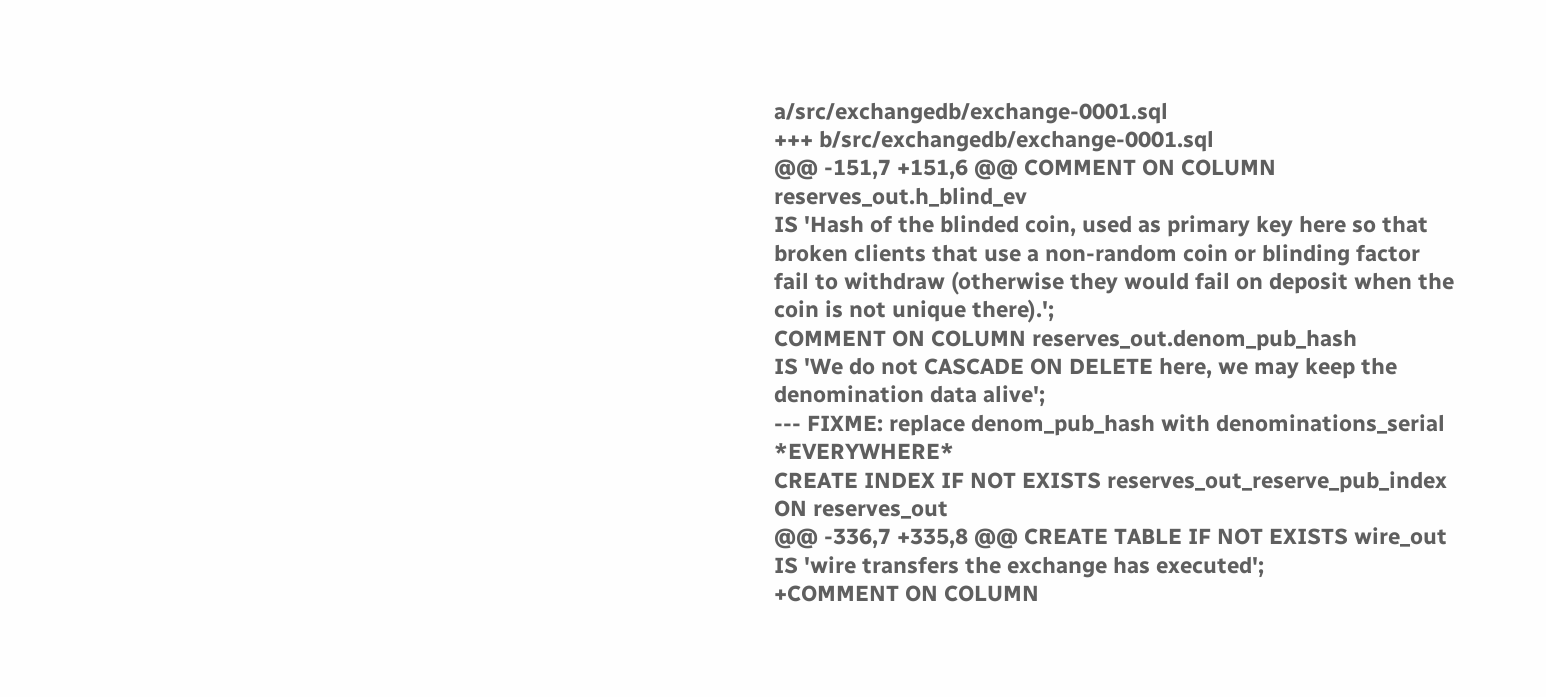a/src/exchangedb/exchange-0001.sql
+++ b/src/exchangedb/exchange-0001.sql
@@ -151,7 +151,6 @@ COMMENT ON COLUMN reserves_out.h_blind_ev
IS 'Hash of the blinded coin, used as primary key here so that broken clients that use a non-random coin or blinding factor fail to withdraw (otherwise they would fail on deposit when the coin is not unique there).';
COMMENT ON COLUMN reserves_out.denom_pub_hash
IS 'We do not CASCADE ON DELETE here, we may keep the denomination data alive';
--- FIXME: replace denom_pub_hash with denominations_serial *EVERYWHERE*
CREATE INDEX IF NOT EXISTS reserves_out_reserve_pub_index
ON reserves_out
@@ -336,7 +335,8 @@ CREATE TABLE IF NOT EXISTS wire_out
IS 'wire transfers the exchange has executed';
+COMMENT ON COLUMN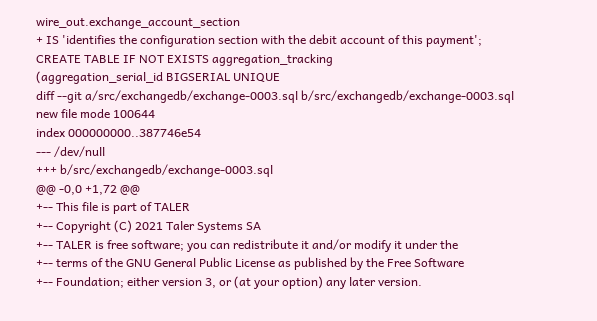wire_out.exchange_account_section
+ IS 'identifies the configuration section with the debit account of this payment';
CREATE TABLE IF NOT EXISTS aggregation_tracking
(aggregation_serial_id BIGSERIAL UNIQUE
diff --git a/src/exchangedb/exchange-0003.sql b/src/exchangedb/exchange-0003.sql
new file mode 100644
index 000000000..387746e54
--- /dev/null
+++ b/src/exchangedb/exchange-0003.sql
@@ -0,0 +1,72 @@
+-- This file is part of TALER
+-- Copyright (C) 2021 Taler Systems SA
+-- TALER is free software; you can redistribute it and/or modify it under the
+-- terms of the GNU General Public License as published by the Free Software
+-- Foundation; either version 3, or (at your option) any later version.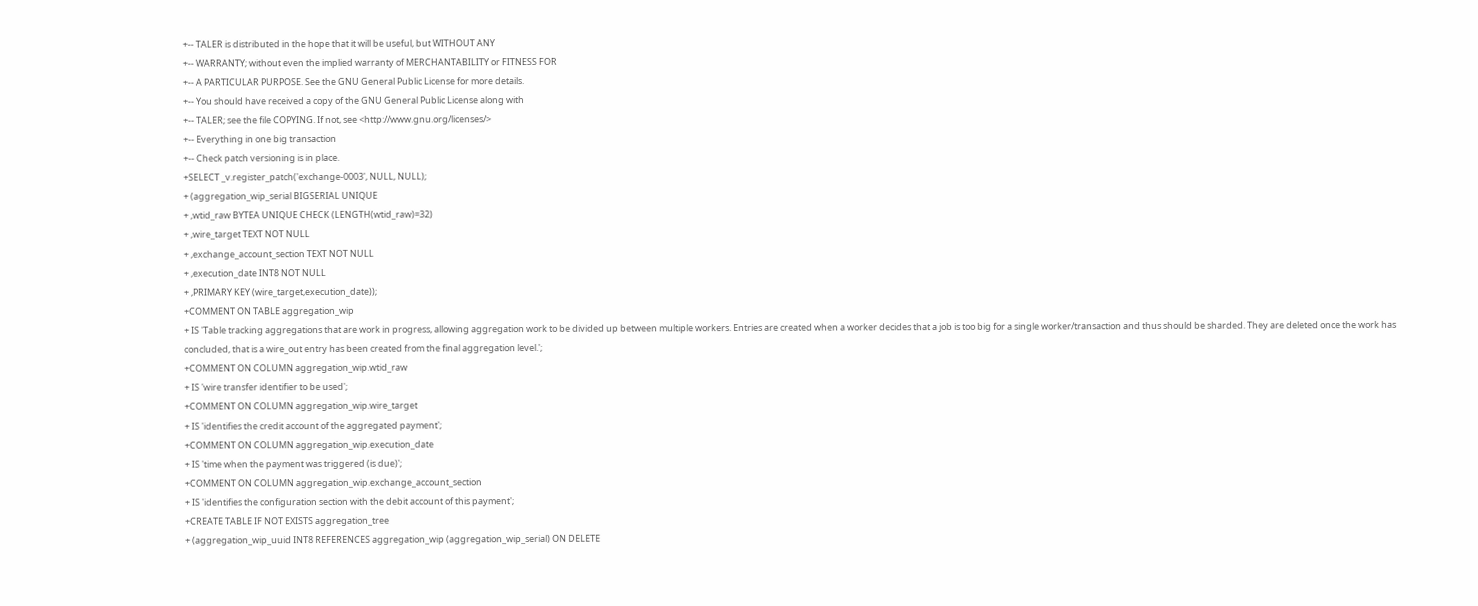+-- TALER is distributed in the hope that it will be useful, but WITHOUT ANY
+-- WARRANTY; without even the implied warranty of MERCHANTABILITY or FITNESS FOR
+-- A PARTICULAR PURPOSE. See the GNU General Public License for more details.
+-- You should have received a copy of the GNU General Public License along with
+-- TALER; see the file COPYING. If not, see <http://www.gnu.org/licenses/>
+-- Everything in one big transaction
+-- Check patch versioning is in place.
+SELECT _v.register_patch('exchange-0003', NULL, NULL);
+ (aggregation_wip_serial BIGSERIAL UNIQUE
+ ,wtid_raw BYTEA UNIQUE CHECK (LENGTH(wtid_raw)=32)
+ ,wire_target TEXT NOT NULL
+ ,exchange_account_section TEXT NOT NULL
+ ,execution_date INT8 NOT NULL
+ ,PRIMARY KEY (wire_target,execution_date));
+COMMENT ON TABLE aggregation_wip
+ IS 'Table tracking aggregations that are work in progress, allowing aggregation work to be divided up between multiple workers. Entries are created when a worker decides that a job is too big for a single worker/transaction and thus should be sharded. They are deleted once the work has concluded, that is a wire_out entry has been created from the final aggregation level.';
+COMMENT ON COLUMN aggregation_wip.wtid_raw
+ IS 'wire transfer identifier to be used';
+COMMENT ON COLUMN aggregation_wip.wire_target
+ IS 'identifies the credit account of the aggregated payment';
+COMMENT ON COLUMN aggregation_wip.execution_date
+ IS 'time when the payment was triggered (is due)';
+COMMENT ON COLUMN aggregation_wip.exchange_account_section
+ IS 'identifies the configuration section with the debit account of this payment';
+CREATE TABLE IF NOT EXISTS aggregation_tree
+ (aggregation_wip_uuid INT8 REFERENCES aggregation_wip (aggregation_wip_serial) ON DELETE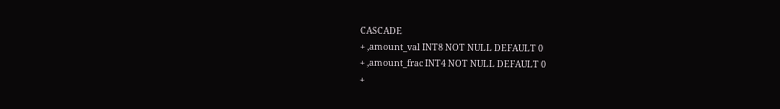CASCADE
+ ,amount_val INT8 NOT NULL DEFAULT 0
+ ,amount_frac INT4 NOT NULL DEFAULT 0
+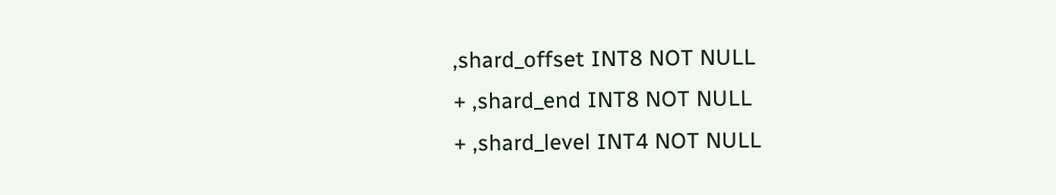,shard_offset INT8 NOT NULL
+ ,shard_end INT8 NOT NULL
+ ,shard_level INT4 NOT NULL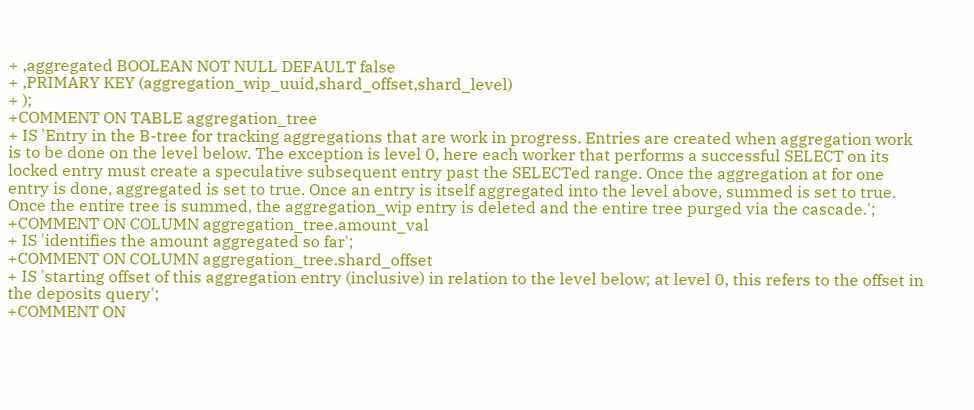+ ,aggregated BOOLEAN NOT NULL DEFAULT false
+ ,PRIMARY KEY (aggregation_wip_uuid,shard_offset,shard_level)
+ );
+COMMENT ON TABLE aggregation_tree
+ IS 'Entry in the B-tree for tracking aggregations that are work in progress. Entries are created when aggregation work is to be done on the level below. The exception is level 0, here each worker that performs a successful SELECT on its locked entry must create a speculative subsequent entry past the SELECTed range. Once the aggregation at for one entry is done, aggregated is set to true. Once an entry is itself aggregated into the level above, summed is set to true. Once the entire tree is summed, the aggregation_wip entry is deleted and the entire tree purged via the cascade.';
+COMMENT ON COLUMN aggregation_tree.amount_val
+ IS 'identifies the amount aggregated so far';
+COMMENT ON COLUMN aggregation_tree.shard_offset
+ IS 'starting offset of this aggregation entry (inclusive) in relation to the level below; at level 0, this refers to the offset in the deposits query';
+COMMENT ON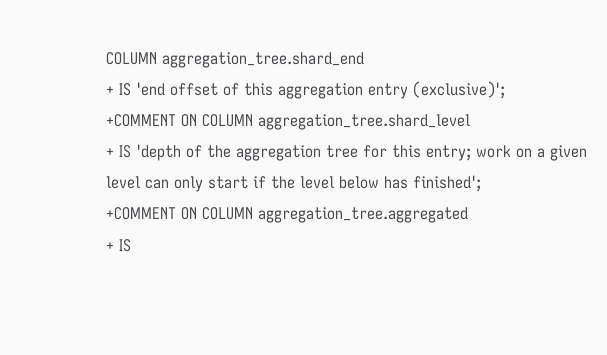COLUMN aggregation_tree.shard_end
+ IS 'end offset of this aggregation entry (exclusive)';
+COMMENT ON COLUMN aggregation_tree.shard_level
+ IS 'depth of the aggregation tree for this entry; work on a given level can only start if the level below has finished';
+COMMENT ON COLUMN aggregation_tree.aggregated
+ IS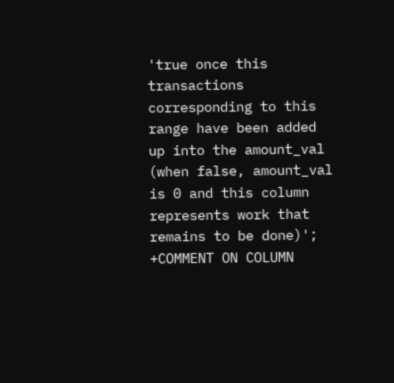'true once this transactions corresponding to this range have been added up into the amount_val (when false, amount_val is 0 and this column represents work that remains to be done)';
+COMMENT ON COLUMN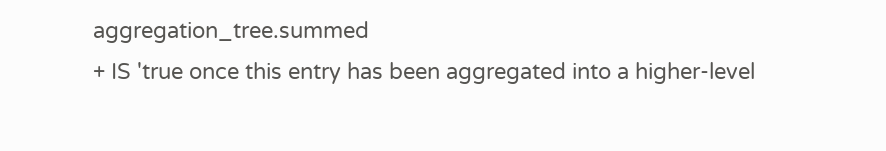aggregation_tree.summed
+ IS 'true once this entry has been aggregated into a higher-level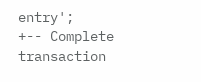entry';
+-- Complete transaction